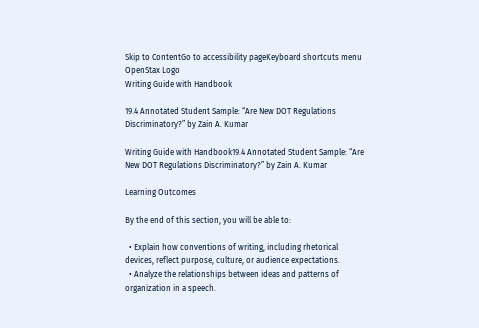Skip to ContentGo to accessibility pageKeyboard shortcuts menu
OpenStax Logo
Writing Guide with Handbook

19.4 Annotated Student Sample: “Are New DOT Regulations Discriminatory?” by Zain A. Kumar

Writing Guide with Handbook19.4 Annotated Student Sample: “Are New DOT Regulations Discriminatory?” by Zain A. Kumar

Learning Outcomes

By the end of this section, you will be able to:

  • Explain how conventions of writing, including rhetorical devices, reflect purpose, culture, or audience expectations.
  • Analyze the relationships between ideas and patterns of organization in a speech.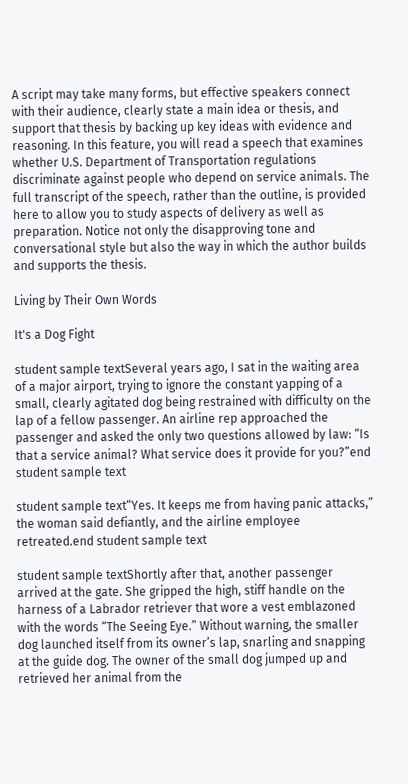A script may take many forms, but effective speakers connect with their audience, clearly state a main idea or thesis, and support that thesis by backing up key ideas with evidence and reasoning. In this feature, you will read a speech that examines whether U.S. Department of Transportation regulations discriminate against people who depend on service animals. The full transcript of the speech, rather than the outline, is provided here to allow you to study aspects of delivery as well as preparation. Notice not only the disapproving tone and conversational style but also the way in which the author builds and supports the thesis.

Living by Their Own Words

It's a Dog Fight

student sample textSeveral years ago, I sat in the waiting area of a major airport, trying to ignore the constant yapping of a small, clearly agitated dog being restrained with difficulty on the lap of a fellow passenger. An airline rep approached the passenger and asked the only two questions allowed by law: “Is that a service animal? What service does it provide for you?”end student sample text

student sample text“Yes. It keeps me from having panic attacks,” the woman said defiantly, and the airline employee retreated.end student sample text

student sample textShortly after that, another passenger arrived at the gate. She gripped the high, stiff handle on the harness of a Labrador retriever that wore a vest emblazoned with the words “The Seeing Eye.” Without warning, the smaller dog launched itself from its owner’s lap, snarling and snapping at the guide dog. The owner of the small dog jumped up and retrieved her animal from the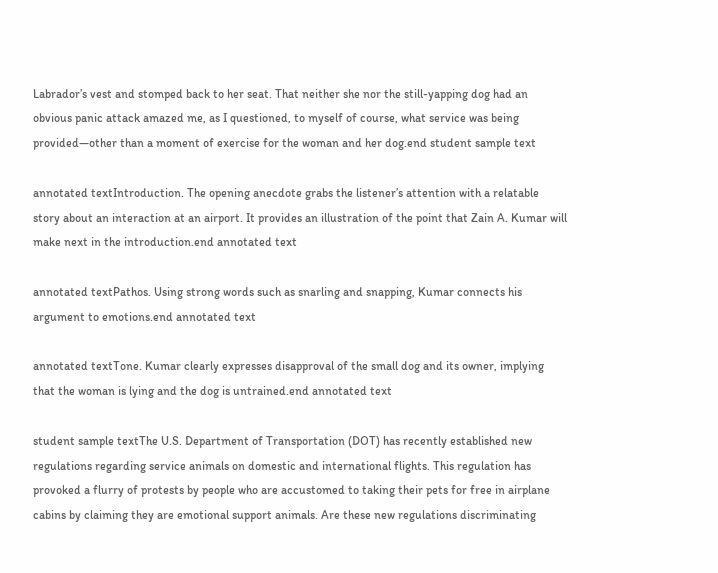Labrador’s vest and stomped back to her seat. That neither she nor the still-yapping dog had an obvious panic attack amazed me, as I questioned, to myself of course, what service was being provided—other than a moment of exercise for the woman and her dog.end student sample text

annotated textIntroduction. The opening anecdote grabs the listener’s attention with a relatable story about an interaction at an airport. It provides an illustration of the point that Zain A. Kumar will make next in the introduction.end annotated text

annotated textPathos. Using strong words such as snarling and snapping, Kumar connects his argument to emotions.end annotated text

annotated textTone. Kumar clearly expresses disapproval of the small dog and its owner, implying that the woman is lying and the dog is untrained.end annotated text

student sample textThe U.S. Department of Transportation (DOT) has recently established new regulations regarding service animals on domestic and international flights. This regulation has provoked a flurry of protests by people who are accustomed to taking their pets for free in airplane cabins by claiming they are emotional support animals. Are these new regulations discriminating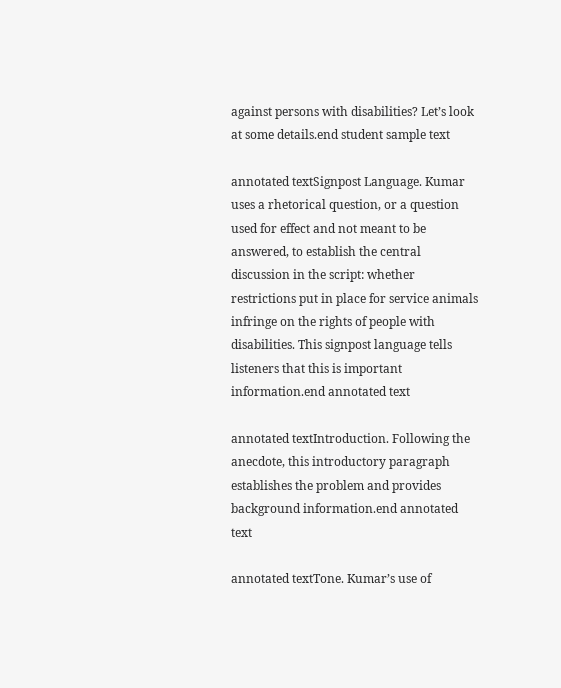against persons with disabilities? Let’s look at some details.end student sample text

annotated textSignpost Language. Kumar uses a rhetorical question, or a question used for effect and not meant to be answered, to establish the central discussion in the script: whether restrictions put in place for service animals infringe on the rights of people with disabilities. This signpost language tells listeners that this is important information.end annotated text

annotated textIntroduction. Following the anecdote, this introductory paragraph establishes the problem and provides background information.end annotated text

annotated textTone. Kumar’s use of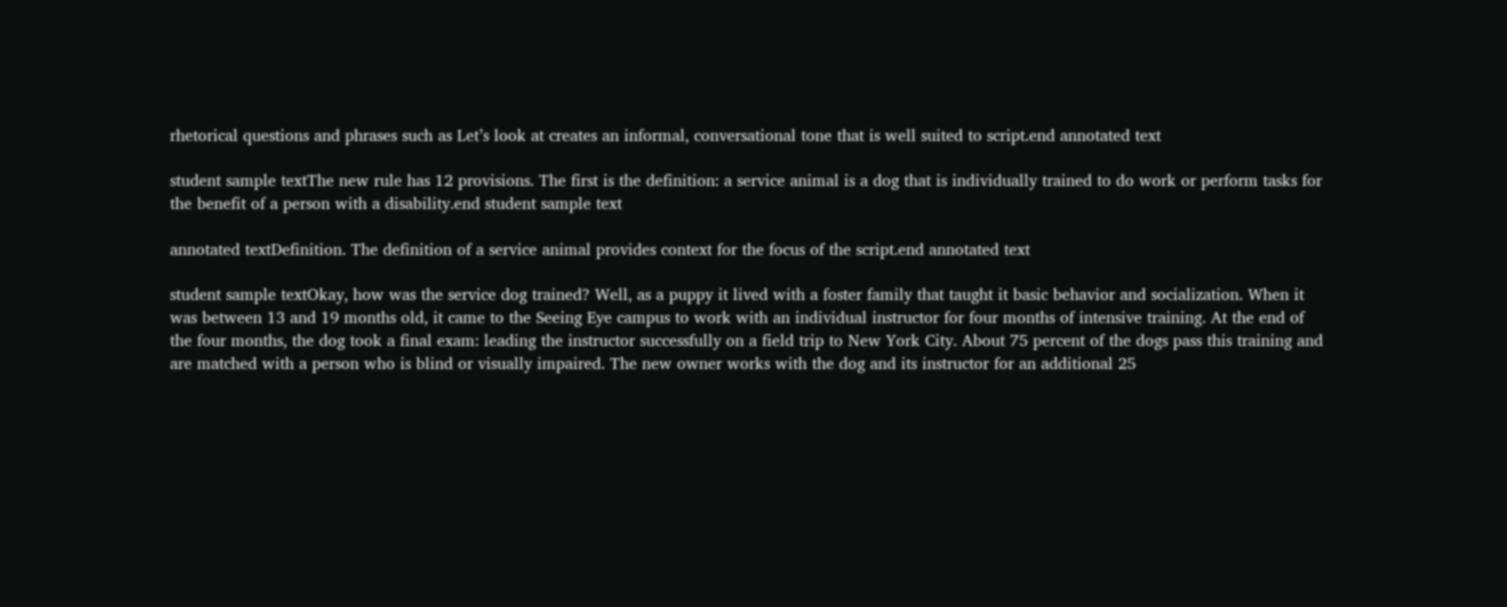rhetorical questions and phrases such as Let’s look at creates an informal, conversational tone that is well suited to script.end annotated text

student sample textThe new rule has 12 provisions. The first is the definition: a service animal is a dog that is individually trained to do work or perform tasks for the benefit of a person with a disability.end student sample text

annotated textDefinition. The definition of a service animal provides context for the focus of the script.end annotated text

student sample textOkay, how was the service dog trained? Well, as a puppy it lived with a foster family that taught it basic behavior and socialization. When it was between 13 and 19 months old, it came to the Seeing Eye campus to work with an individual instructor for four months of intensive training. At the end of the four months, the dog took a final exam: leading the instructor successfully on a field trip to New York City. About 75 percent of the dogs pass this training and are matched with a person who is blind or visually impaired. The new owner works with the dog and its instructor for an additional 25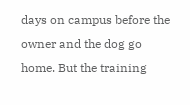days on campus before the owner and the dog go home. But the training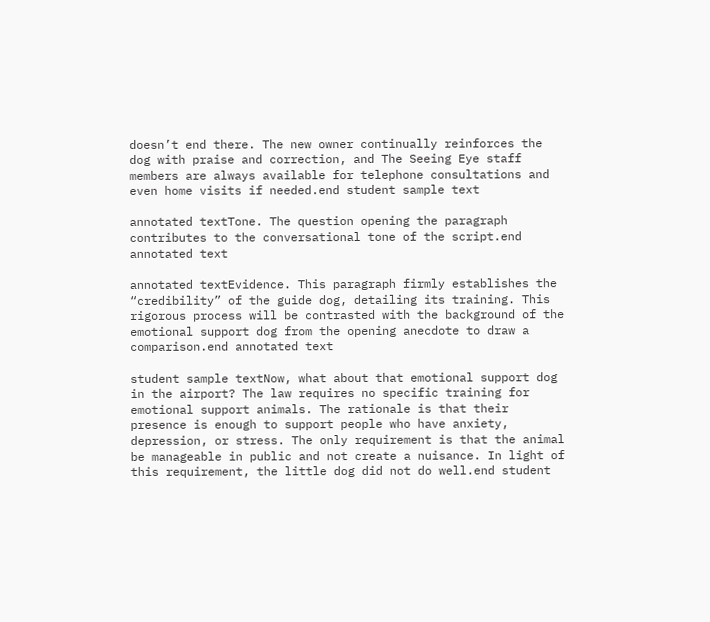doesn’t end there. The new owner continually reinforces the dog with praise and correction, and The Seeing Eye staff members are always available for telephone consultations and even home visits if needed.end student sample text

annotated textTone. The question opening the paragraph contributes to the conversational tone of the script.end annotated text

annotated textEvidence. This paragraph firmly establishes the “credibility” of the guide dog, detailing its training. This rigorous process will be contrasted with the background of the emotional support dog from the opening anecdote to draw a comparison.end annotated text

student sample textNow, what about that emotional support dog in the airport? The law requires no specific training for emotional support animals. The rationale is that their presence is enough to support people who have anxiety, depression, or stress. The only requirement is that the animal be manageable in public and not create a nuisance. In light of this requirement, the little dog did not do well.end student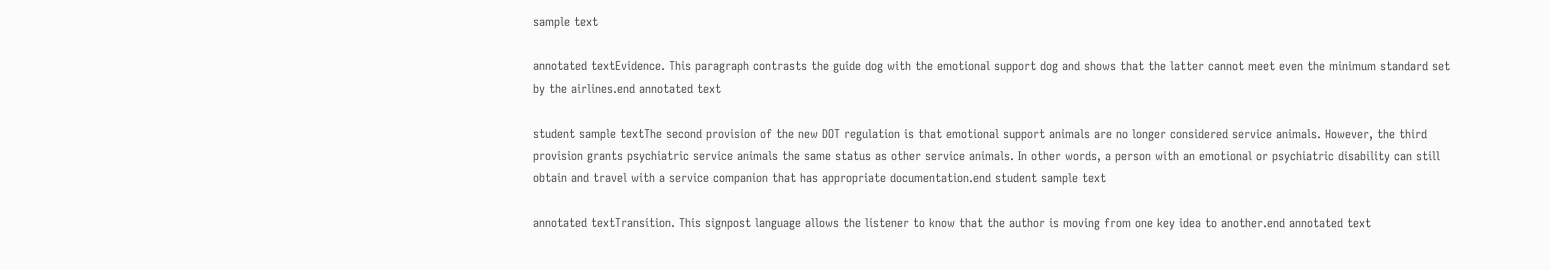sample text

annotated textEvidence. This paragraph contrasts the guide dog with the emotional support dog and shows that the latter cannot meet even the minimum standard set by the airlines.end annotated text

student sample textThe second provision of the new DOT regulation is that emotional support animals are no longer considered service animals. However, the third provision grants psychiatric service animals the same status as other service animals. In other words, a person with an emotional or psychiatric disability can still obtain and travel with a service companion that has appropriate documentation.end student sample text

annotated textTransition. This signpost language allows the listener to know that the author is moving from one key idea to another.end annotated text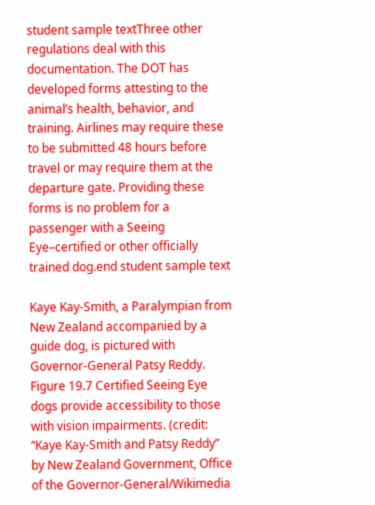student sample textThree other regulations deal with this documentation. The DOT has developed forms attesting to the animal’s health, behavior, and training. Airlines may require these to be submitted 48 hours before travel or may require them at the departure gate. Providing these forms is no problem for a passenger with a Seeing Eye–certified or other officially trained dog.end student sample text

Kaye Kay-Smith, a Paralympian from New Zealand accompanied by a guide dog, is pictured with Governor-General Patsy Reddy.
Figure 19.7 Certified Seeing Eye dogs provide accessibility to those with vision impairments. (credit: “Kaye Kay-Smith and Patsy Reddy” by New Zealand Government, Office of the Governor-General/Wikimedia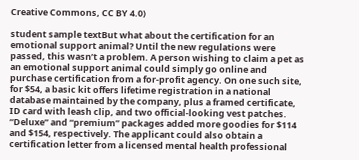Creative Commons, CC BY 4.0)

student sample textBut what about the certification for an emotional support animal? Until the new regulations were passed, this wasn’t a problem. A person wishing to claim a pet as an emotional support animal could simply go online and purchase certification from a for-profit agency. On one such site, for $54, a basic kit offers lifetime registration in a national database maintained by the company, plus a framed certificate, ID card with leash clip, and two official-looking vest patches. “Deluxe” and “premium” packages added more goodies for $114 and $154, respectively. The applicant could also obtain a certification letter from a licensed mental health professional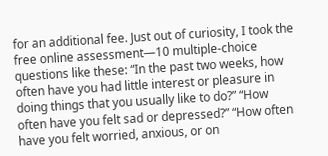for an additional fee. Just out of curiosity, I took the free online assessment—10 multiple-choice questions like these: “In the past two weeks, how often have you had little interest or pleasure in doing things that you usually like to do?” “How often have you felt sad or depressed?” “How often have you felt worried, anxious, or on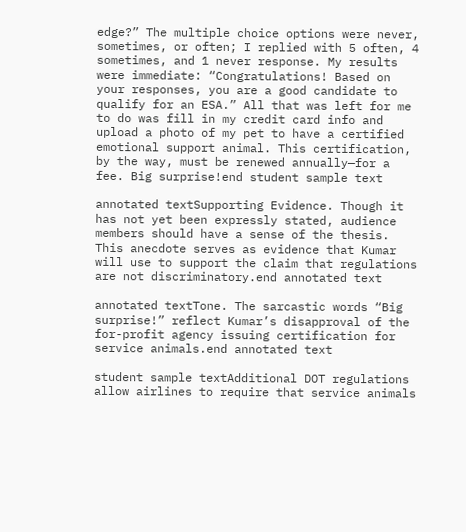edge?” The multiple choice options were never, sometimes, or often; I replied with 5 often, 4 sometimes, and 1 never response. My results were immediate: “Congratulations! Based on your responses, you are a good candidate to qualify for an ESA.” All that was left for me to do was fill in my credit card info and upload a photo of my pet to have a certified emotional support animal. This certification, by the way, must be renewed annually—for a fee. Big surprise!end student sample text

annotated textSupporting Evidence. Though it has not yet been expressly stated, audience members should have a sense of the thesis. This anecdote serves as evidence that Kumar will use to support the claim that regulations are not discriminatory.end annotated text

annotated textTone. The sarcastic words “Big surprise!” reflect Kumar’s disapproval of the for-profit agency issuing certification for service animals.end annotated text

student sample textAdditional DOT regulations allow airlines to require that service animals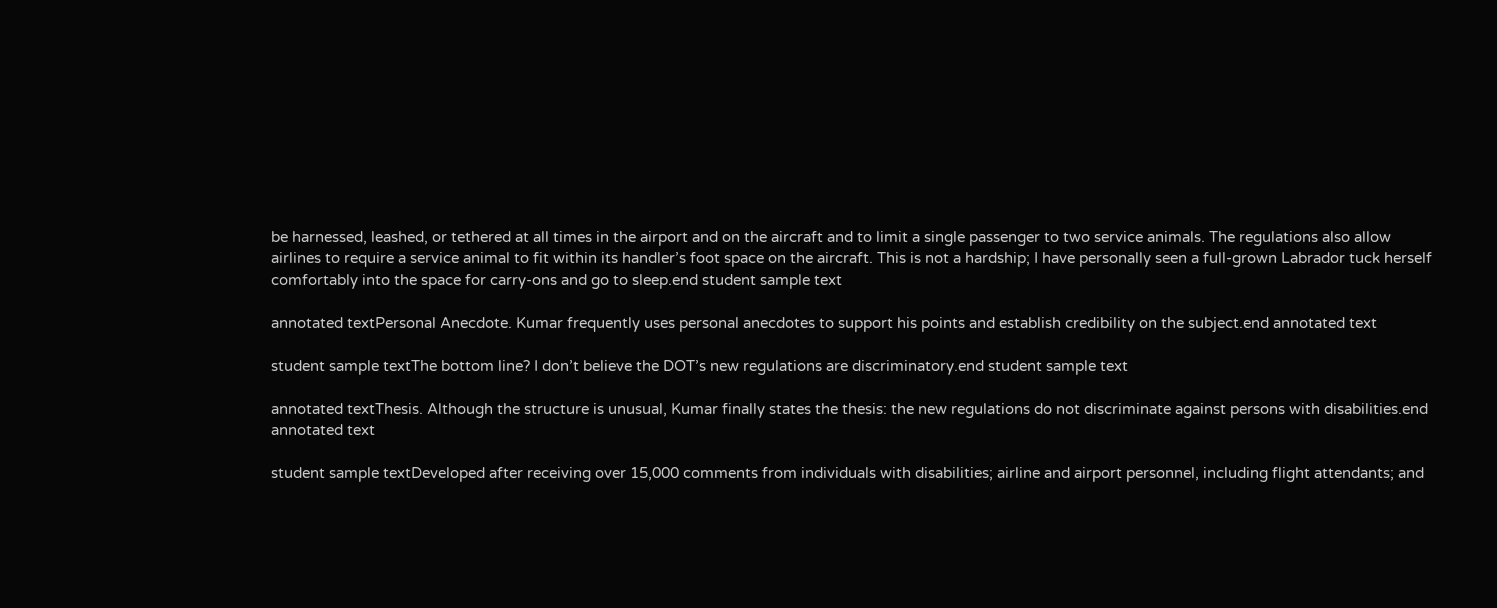be harnessed, leashed, or tethered at all times in the airport and on the aircraft and to limit a single passenger to two service animals. The regulations also allow airlines to require a service animal to fit within its handler’s foot space on the aircraft. This is not a hardship; I have personally seen a full-grown Labrador tuck herself comfortably into the space for carry-ons and go to sleep.end student sample text

annotated textPersonal Anecdote. Kumar frequently uses personal anecdotes to support his points and establish credibility on the subject.end annotated text

student sample textThe bottom line? I don’t believe the DOT’s new regulations are discriminatory.end student sample text

annotated textThesis. Although the structure is unusual, Kumar finally states the thesis: the new regulations do not discriminate against persons with disabilities.end annotated text

student sample textDeveloped after receiving over 15,000 comments from individuals with disabilities; airline and airport personnel, including flight attendants; and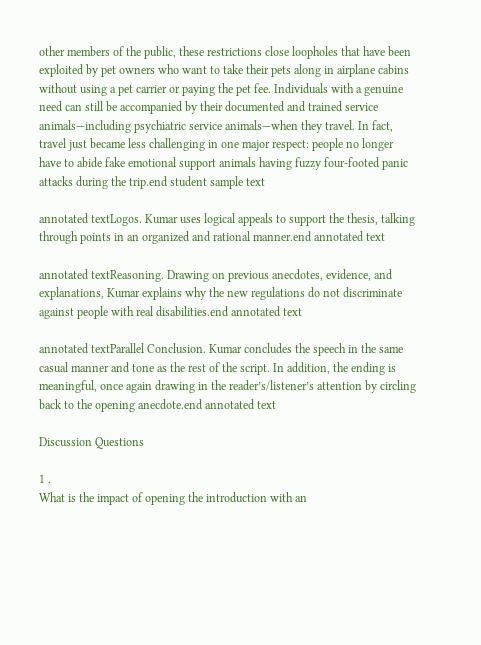other members of the public, these restrictions close loopholes that have been exploited by pet owners who want to take their pets along in airplane cabins without using a pet carrier or paying the pet fee. Individuals with a genuine need can still be accompanied by their documented and trained service animals—including psychiatric service animals—when they travel. In fact, travel just became less challenging in one major respect: people no longer have to abide fake emotional support animals having fuzzy four-footed panic attacks during the trip.end student sample text

annotated textLogos. Kumar uses logical appeals to support the thesis, talking through points in an organized and rational manner.end annotated text

annotated textReasoning. Drawing on previous anecdotes, evidence, and explanations, Kumar explains why the new regulations do not discriminate against people with real disabilities.end annotated text

annotated textParallel Conclusion. Kumar concludes the speech in the same casual manner and tone as the rest of the script. In addition, the ending is meaningful, once again drawing in the reader’s/listener’s attention by circling back to the opening anecdote.end annotated text

Discussion Questions

1 .
What is the impact of opening the introduction with an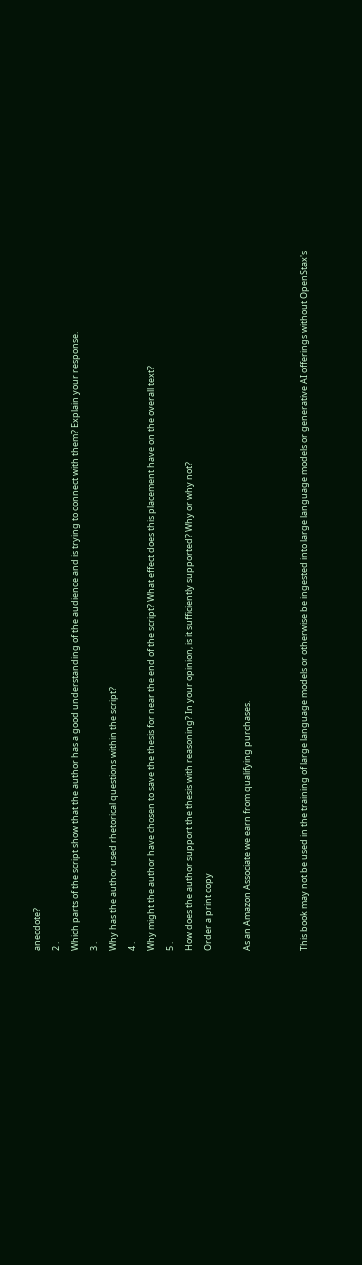anecdote?
2 .
Which parts of the script show that the author has a good understanding of the audience and is trying to connect with them? Explain your response.
3 .
Why has the author used rhetorical questions within the script?
4 .
Why might the author have chosen to save the thesis for near the end of the script? What effect does this placement have on the overall text?
5 .
How does the author support the thesis with reasoning? In your opinion, is it sufficiently supported? Why or why not?
Order a print copy

As an Amazon Associate we earn from qualifying purchases.


This book may not be used in the training of large language models or otherwise be ingested into large language models or generative AI offerings without OpenStax's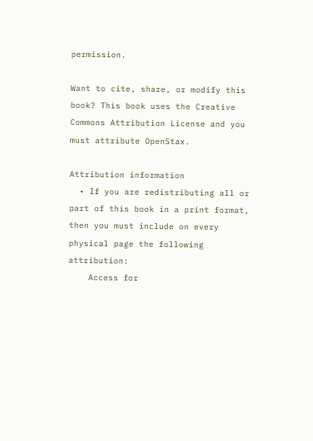permission.

Want to cite, share, or modify this book? This book uses the Creative Commons Attribution License and you must attribute OpenStax.

Attribution information
  • If you are redistributing all or part of this book in a print format, then you must include on every physical page the following attribution:
    Access for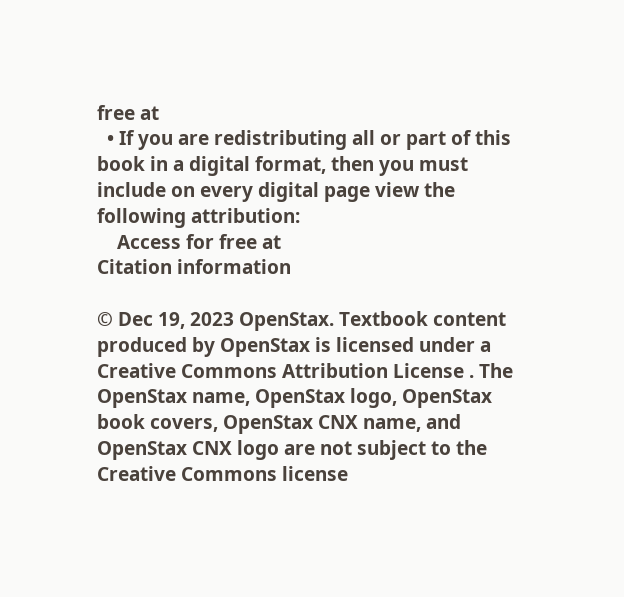free at
  • If you are redistributing all or part of this book in a digital format, then you must include on every digital page view the following attribution:
    Access for free at
Citation information

© Dec 19, 2023 OpenStax. Textbook content produced by OpenStax is licensed under a Creative Commons Attribution License . The OpenStax name, OpenStax logo, OpenStax book covers, OpenStax CNX name, and OpenStax CNX logo are not subject to the Creative Commons license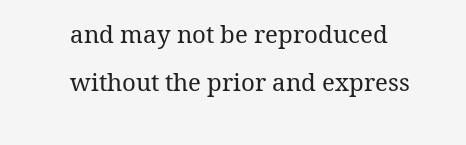and may not be reproduced without the prior and express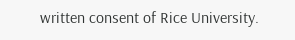written consent of Rice University.